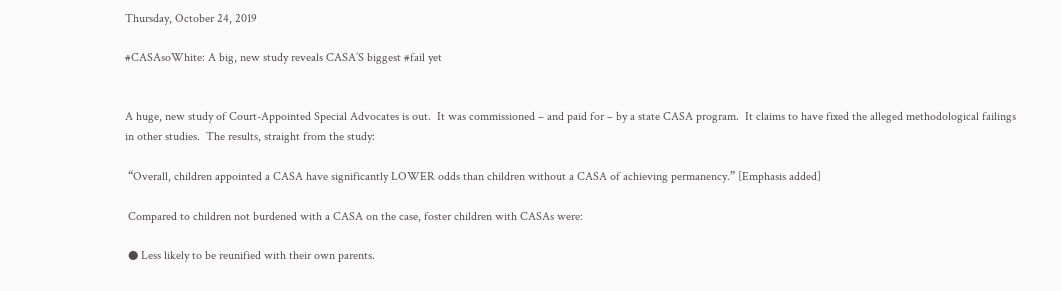Thursday, October 24, 2019

#CASAsoWhite: A big, new study reveals CASA’S biggest #fail yet


A huge, new study of Court-Appointed Special Advocates is out.  It was commissioned – and paid for – by a state CASA program.  It claims to have fixed the alleged methodological failings in other studies.  The results, straight from the study:

 “Overall, children appointed a CASA have significantly LOWER odds than children without a CASA of achieving permanency.” [Emphasis added]

 Compared to children not burdened with a CASA on the case, foster children with CASAs were:

 ● Less likely to be reunified with their own parents.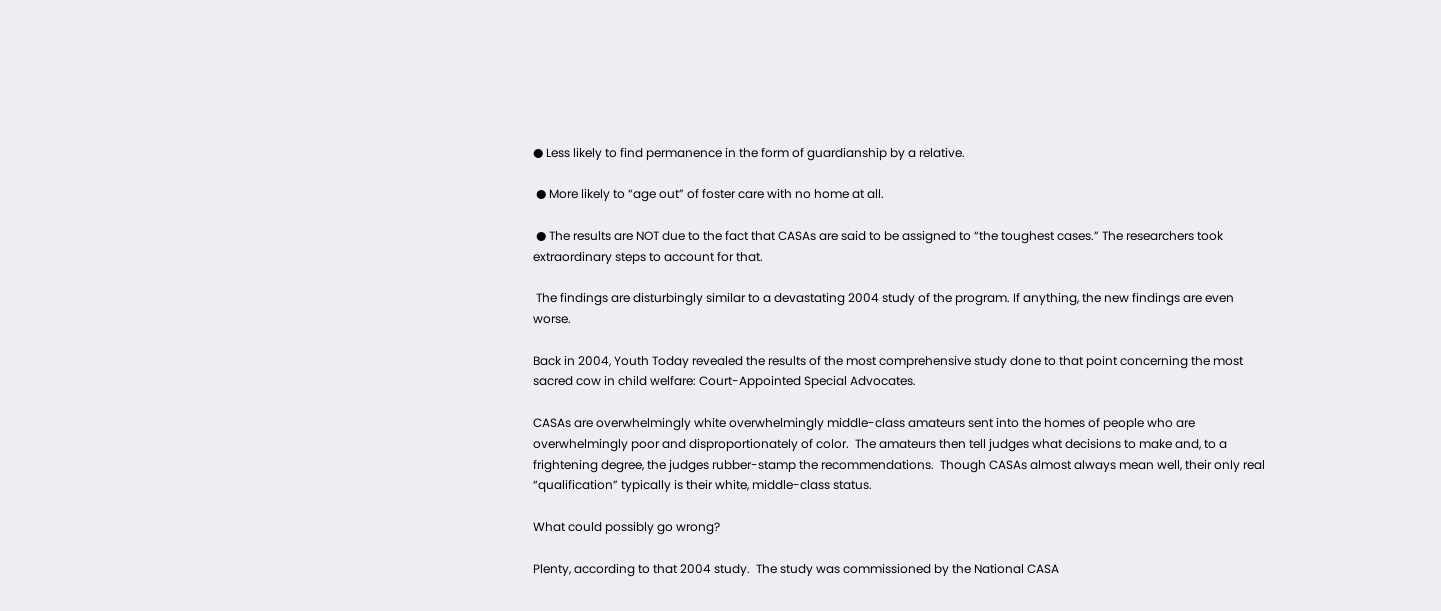● Less likely to find permanence in the form of guardianship by a relative.

 ● More likely to “age out” of foster care with no home at all.

 ● The results are NOT due to the fact that CASAs are said to be assigned to “the toughest cases.” The researchers took extraordinary steps to account for that.

 The findings are disturbingly similar to a devastating 2004 study of the program. If anything, the new findings are even worse.

Back in 2004, Youth Today revealed the results of the most comprehensive study done to that point concerning the most sacred cow in child welfare: Court-Appointed Special Advocates.

CASAs are overwhelmingly white overwhelmingly middle-class amateurs sent into the homes of people who are overwhelmingly poor and disproportionately of color.  The amateurs then tell judges what decisions to make and, to a frightening degree, the judges rubber-stamp the recommendations.  Though CASAs almost always mean well, their only real “qualification” typically is their white, middle-class status.

What could possibly go wrong?

Plenty, according to that 2004 study.  The study was commissioned by the National CASA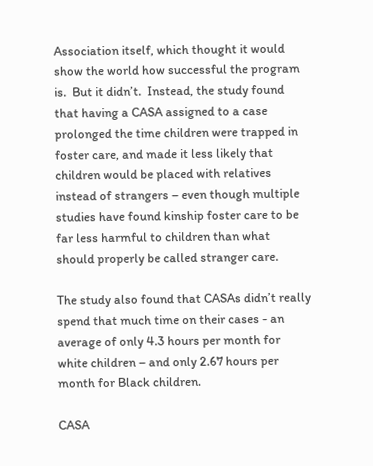Association itself, which thought it would show the world how successful the program is.  But it didn’t.  Instead, the study found that having a CASA assigned to a case prolonged the time children were trapped in foster care, and made it less likely that children would be placed with relatives instead of strangers – even though multiple studies have found kinship foster care to be far less harmful to children than what should properly be called stranger care.

The study also found that CASAs didn’t really spend that much time on their cases - an average of only 4.3 hours per month for white children – and only 2.67 hours per month for Black children.

CASA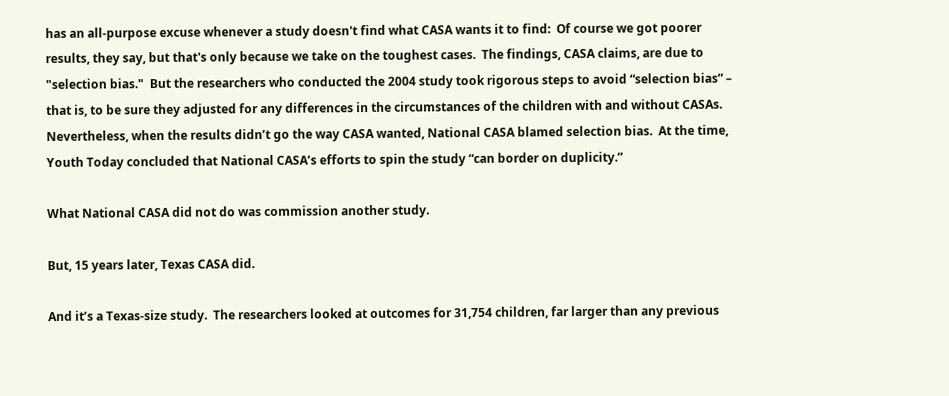has an all-purpose excuse whenever a study doesn't find what CASA wants it to find:  Of course we got poorer results, they say, but that's only because we take on the toughest cases.  The findings, CASA claims, are due to "selection bias."  But the researchers who conducted the 2004 study took rigorous steps to avoid “selection bias” – that is, to be sure they adjusted for any differences in the circumstances of the children with and without CASAs.  Nevertheless, when the results didn’t go the way CASA wanted, National CASA blamed selection bias.  At the time, Youth Today concluded that National CASA’s efforts to spin the study “can border on duplicity.”

What National CASA did not do was commission another study.

But, 15 years later, Texas CASA did.

And it’s a Texas-size study.  The researchers looked at outcomes for 31,754 children, far larger than any previous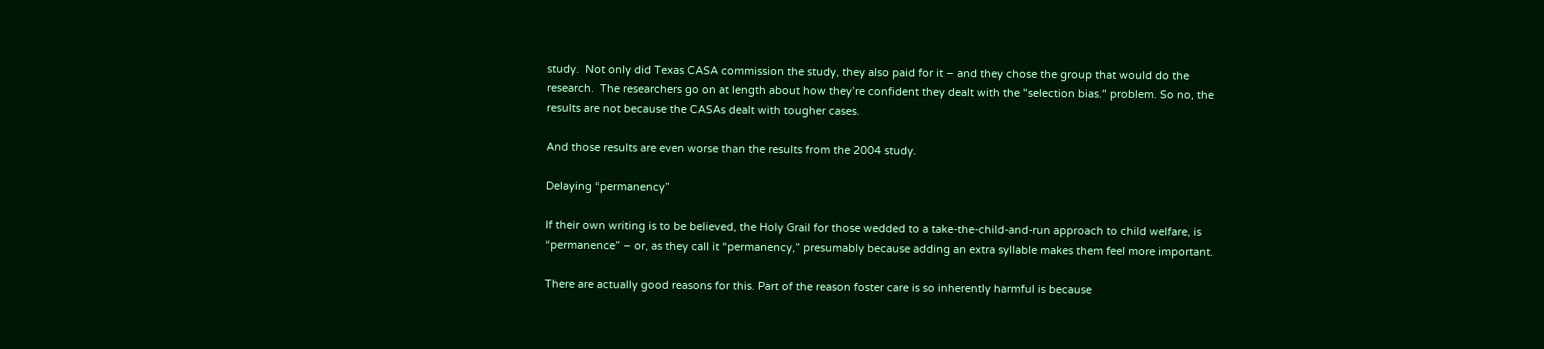study.  Not only did Texas CASA commission the study, they also paid for it – and they chose the group that would do the research.  The researchers go on at length about how they’re confident they dealt with the "selection bias." problem. So no, the results are not because the CASAs dealt with tougher cases.

And those results are even worse than the results from the 2004 study.

Delaying “permanency”

If their own writing is to be believed, the Holy Grail for those wedded to a take-the-child-and-run approach to child welfare, is “permanence” – or, as they call it “permanency,” presumably because adding an extra syllable makes them feel more important.

There are actually good reasons for this. Part of the reason foster care is so inherently harmful is because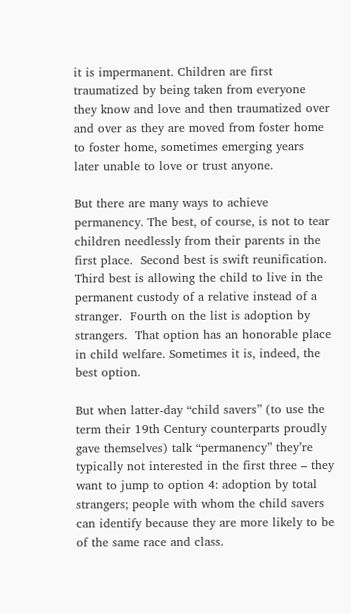it is impermanent. Children are first traumatized by being taken from everyone they know and love and then traumatized over and over as they are moved from foster home to foster home, sometimes emerging years later unable to love or trust anyone.

But there are many ways to achieve permanency. The best, of course, is not to tear children needlessly from their parents in the first place.  Second best is swift reunification.  Third best is allowing the child to live in the permanent custody of a relative instead of a stranger.  Fourth on the list is adoption by strangers.  That option has an honorable place in child welfare. Sometimes it is, indeed, the best option.

But when latter-day “child savers” (to use the term their 19th Century counterparts proudly gave themselves) talk “permanency” they’re typically not interested in the first three – they want to jump to option 4: adoption by total strangers; people with whom the child savers can identify because they are more likely to be of the same race and class.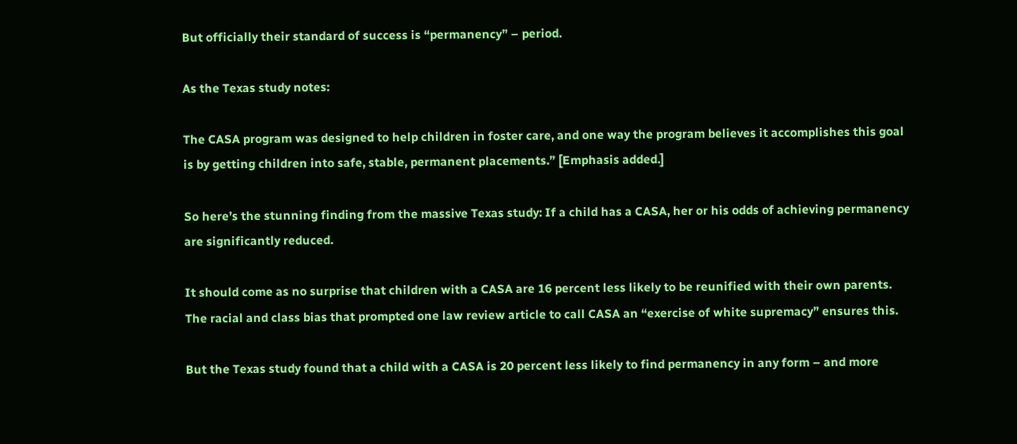But officially their standard of success is “permanency” – period.

As the Texas study notes:

The CASA program was designed to help children in foster care, and one way the program believes it accomplishes this goal is by getting children into safe, stable, permanent placements.” [Emphasis added.]

So here’s the stunning finding from the massive Texas study: If a child has a CASA, her or his odds of achieving permanency are significantly reduced.

It should come as no surprise that children with a CASA are 16 percent less likely to be reunified with their own parents. The racial and class bias that prompted one law review article to call CASA an “exercise of white supremacy” ensures this.

But the Texas study found that a child with a CASA is 20 percent less likely to find permanency in any form – and more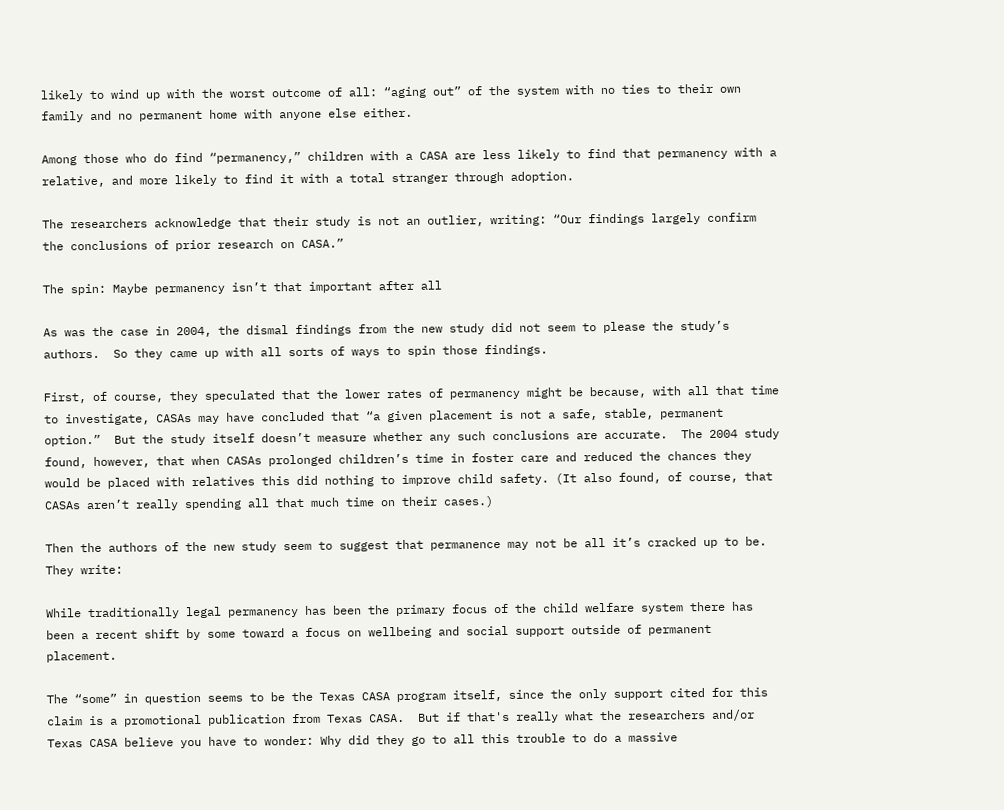likely to wind up with the worst outcome of all: “aging out” of the system with no ties to their own family and no permanent home with anyone else either.

Among those who do find “permanency,” children with a CASA are less likely to find that permanency with a relative, and more likely to find it with a total stranger through adoption.

The researchers acknowledge that their study is not an outlier, writing: “Our findings largely confirm the conclusions of prior research on CASA.”

The spin: Maybe permanency isn’t that important after all

As was the case in 2004, the dismal findings from the new study did not seem to please the study’s authors.  So they came up with all sorts of ways to spin those findings.

First, of course, they speculated that the lower rates of permanency might be because, with all that time to investigate, CASAs may have concluded that “a given placement is not a safe, stable, permanent option.”  But the study itself doesn’t measure whether any such conclusions are accurate.  The 2004 study found, however, that when CASAs prolonged children’s time in foster care and reduced the chances they would be placed with relatives this did nothing to improve child safety. (It also found, of course, that CASAs aren’t really spending all that much time on their cases.)

Then the authors of the new study seem to suggest that permanence may not be all it’s cracked up to be. They write:

While traditionally legal permanency has been the primary focus of the child welfare system there has been a recent shift by some toward a focus on wellbeing and social support outside of permanent placement.

The “some” in question seems to be the Texas CASA program itself, since the only support cited for this claim is a promotional publication from Texas CASA.  But if that's really what the researchers and/or Texas CASA believe you have to wonder: Why did they go to all this trouble to do a massive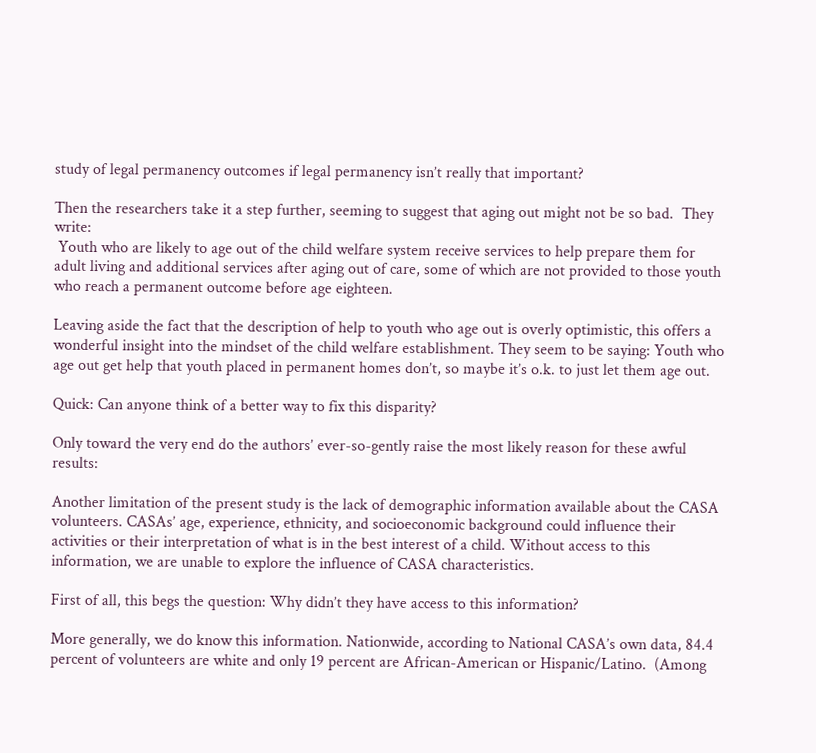study of legal permanency outcomes if legal permanency isn’t really that important?

Then the researchers take it a step further, seeming to suggest that aging out might not be so bad.  They write:
 Youth who are likely to age out of the child welfare system receive services to help prepare them for adult living and additional services after aging out of care, some of which are not provided to those youth who reach a permanent outcome before age eighteen.

Leaving aside the fact that the description of help to youth who age out is overly optimistic, this offers a wonderful insight into the mindset of the child welfare establishment. They seem to be saying: Youth who age out get help that youth placed in permanent homes don’t, so maybe it’s o.k. to just let them age out.

Quick: Can anyone think of a better way to fix this disparity?

Only toward the very end do the authors’ ever-so-gently raise the most likely reason for these awful results:

Another limitation of the present study is the lack of demographic information available about the CASA volunteers. CASAs’ age, experience, ethnicity, and socioeconomic background could influence their activities or their interpretation of what is in the best interest of a child. Without access to this information, we are unable to explore the influence of CASA characteristics.

First of all, this begs the question: Why didn’t they have access to this information?

More generally, we do know this information. Nationwide, according to National CASA’s own data, 84.4 percent of volunteers are white and only 19 percent are African-American or Hispanic/Latino.  (Among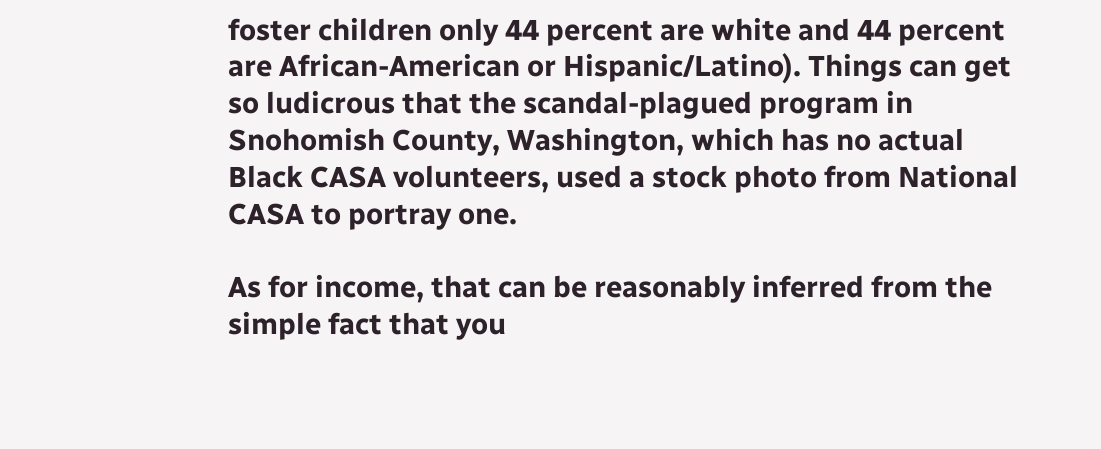foster children only 44 percent are white and 44 percent are African-American or Hispanic/Latino). Things can get so ludicrous that the scandal-plagued program in Snohomish County, Washington, which has no actual Black CASA volunteers, used a stock photo from National CASA to portray one.

As for income, that can be reasonably inferred from the simple fact that you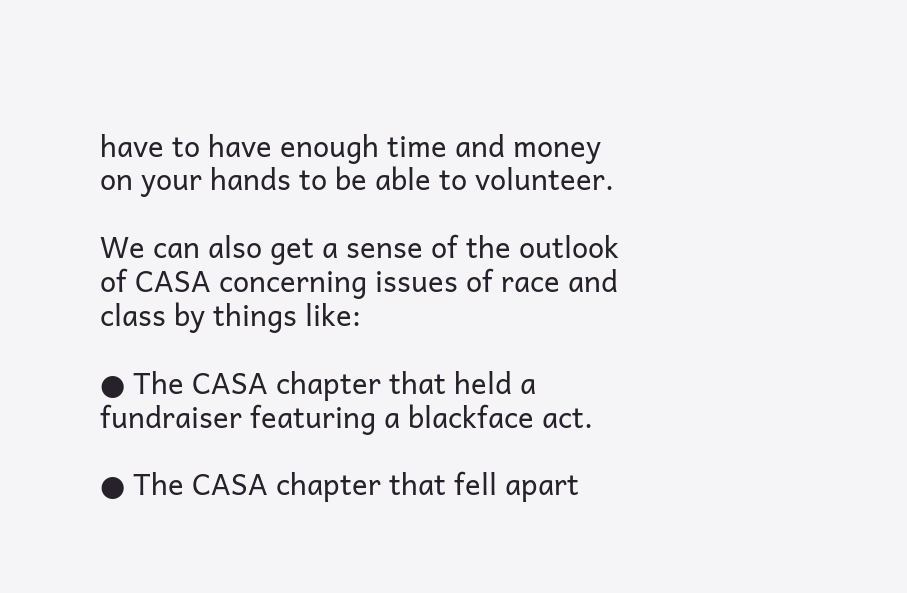have to have enough time and money on your hands to be able to volunteer.

We can also get a sense of the outlook of CASA concerning issues of race and class by things like:

● The CASA chapter that held a fundraiser featuring a blackface act.

● The CASA chapter that fell apart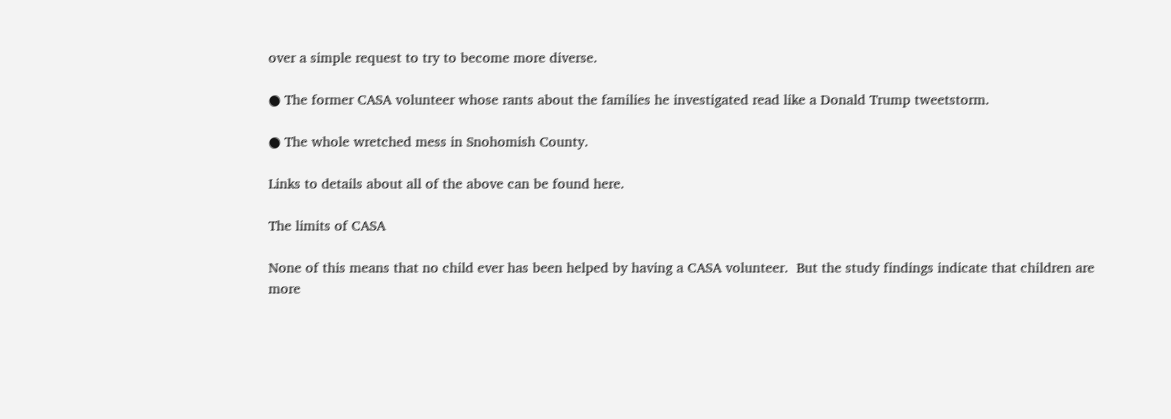over a simple request to try to become more diverse.

● The former CASA volunteer whose rants about the families he investigated read like a Donald Trump tweetstorm.

● The whole wretched mess in Snohomish County.

Links to details about all of the above can be found here.

The limits of CASA

None of this means that no child ever has been helped by having a CASA volunteer.  But the study findings indicate that children are more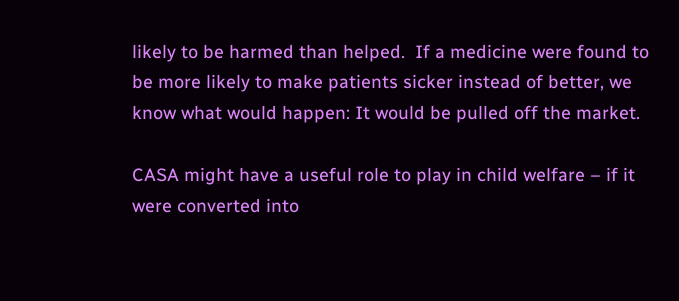likely to be harmed than helped.  If a medicine were found to be more likely to make patients sicker instead of better, we know what would happen: It would be pulled off the market.

CASA might have a useful role to play in child welfare – if it were converted into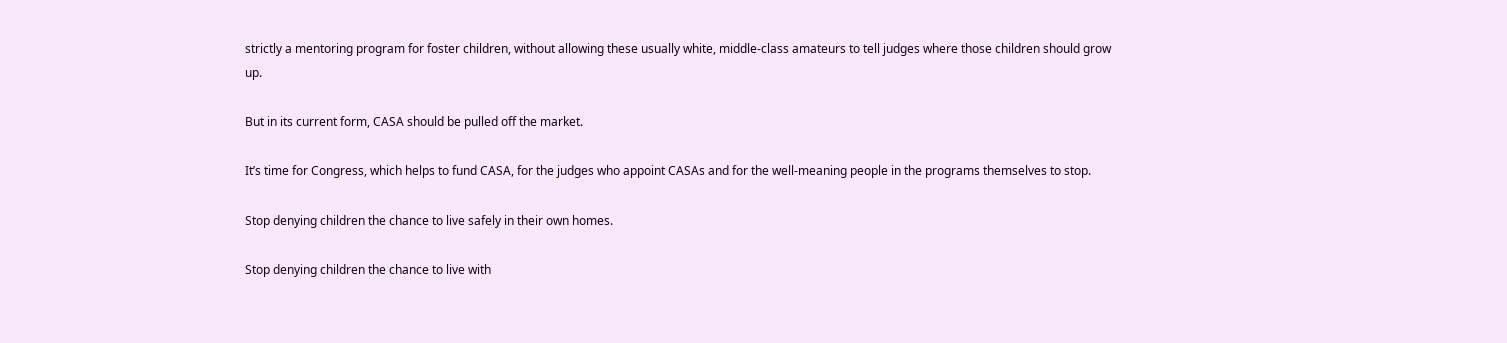strictly a mentoring program for foster children, without allowing these usually white, middle-class amateurs to tell judges where those children should grow up.

But in its current form, CASA should be pulled off the market.

It’s time for Congress, which helps to fund CASA, for the judges who appoint CASAs and for the well-meaning people in the programs themselves to stop.

Stop denying children the chance to live safely in their own homes.

Stop denying children the chance to live with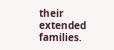their extended families.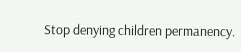Stop denying children permanency.